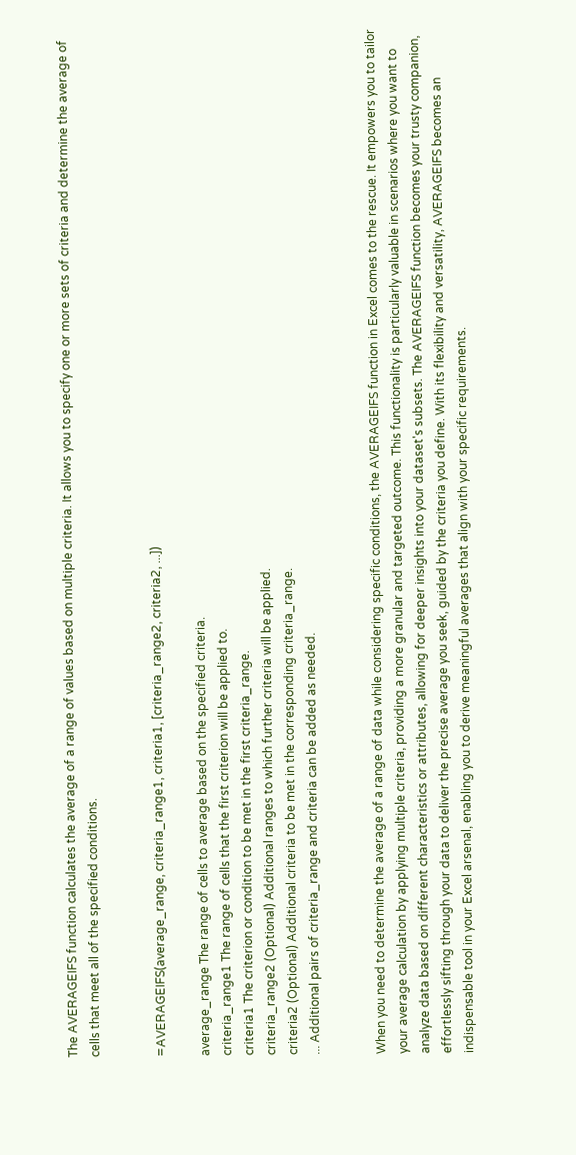The AVERAGEIFS function calculates the average of a range of values based on multiple criteria. It allows you to specify one or more sets of criteria and determine the average of cells that meet all of the specified conditions.


=AVERAGEIFS(average_range, criteria_range1, criteria1, [criteria_range2, criteria2, ...])

average_range The range of cells to average based on the specified criteria.
criteria_range1 The range of cells that the first criterion will be applied to.
criteria1 The criterion or condition to be met in the first criteria_range.
criteria_range2 (Optional) Additional ranges to which further criteria will be applied.
criteria2 (Optional) Additional criteria to be met in the corresponding criteria_range.
... Additional pairs of criteria_range and criteria can be added as needed.


When you need to determine the average of a range of data while considering specific conditions, the AVERAGEIFS function in Excel comes to the rescue. It empowers you to tailor your average calculation by applying multiple criteria, providing a more granular and targeted outcome. This functionality is particularly valuable in scenarios where you want to analyze data based on different characteristics or attributes, allowing for deeper insights into your dataset's subsets. The AVERAGEIFS function becomes your trusty companion, effortlessly sifting through your data to deliver the precise average you seek, guided by the criteria you define. With its flexibility and versatility, AVERAGEIFS becomes an indispensable tool in your Excel arsenal, enabling you to derive meaningful averages that align with your specific requirements.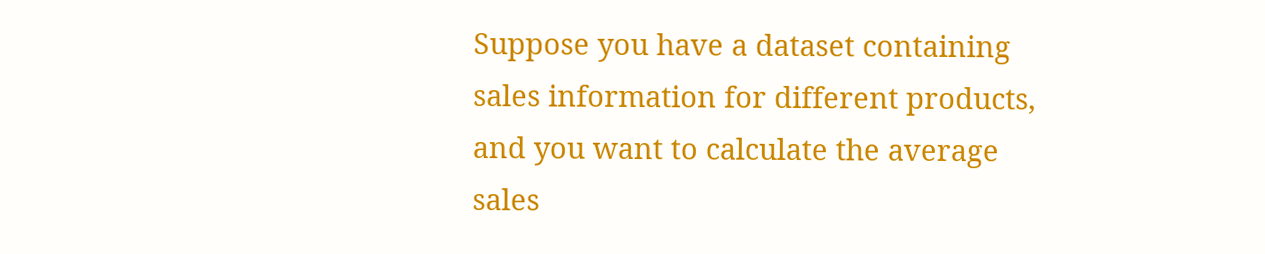Suppose you have a dataset containing sales information for different products, and you want to calculate the average sales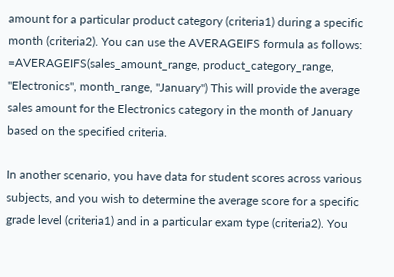amount for a particular product category (criteria1) during a specific month (criteria2). You can use the AVERAGEIFS formula as follows: =AVERAGEIFS(sales_amount_range, product_category_range, "Electronics", month_range, "January") This will provide the average sales amount for the Electronics category in the month of January based on the specified criteria.

In another scenario, you have data for student scores across various subjects, and you wish to determine the average score for a specific grade level (criteria1) and in a particular exam type (criteria2). You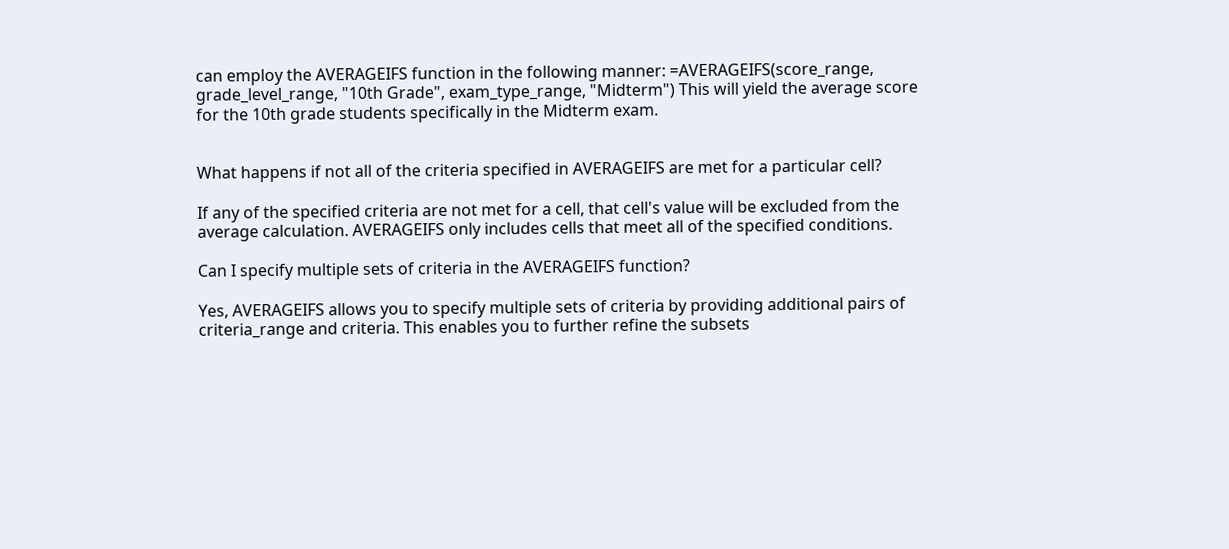can employ the AVERAGEIFS function in the following manner: =AVERAGEIFS(score_range, grade_level_range, "10th Grade", exam_type_range, "Midterm") This will yield the average score for the 10th grade students specifically in the Midterm exam.


What happens if not all of the criteria specified in AVERAGEIFS are met for a particular cell?

If any of the specified criteria are not met for a cell, that cell's value will be excluded from the average calculation. AVERAGEIFS only includes cells that meet all of the specified conditions.

Can I specify multiple sets of criteria in the AVERAGEIFS function?

Yes, AVERAGEIFS allows you to specify multiple sets of criteria by providing additional pairs of criteria_range and criteria. This enables you to further refine the subsets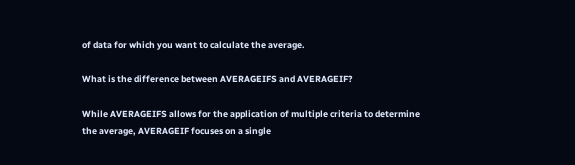of data for which you want to calculate the average.

What is the difference between AVERAGEIFS and AVERAGEIF?

While AVERAGEIFS allows for the application of multiple criteria to determine the average, AVERAGEIF focuses on a single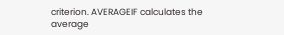criterion. AVERAGEIF calculates the average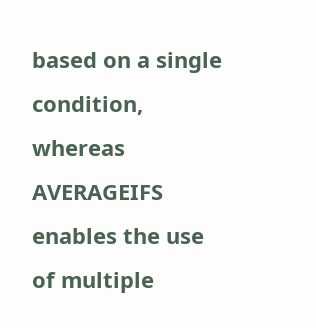based on a single condition, whereas AVERAGEIFS enables the use of multiple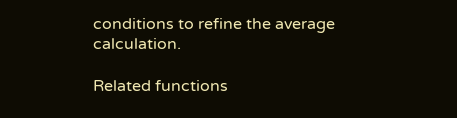conditions to refine the average calculation.

Related functions